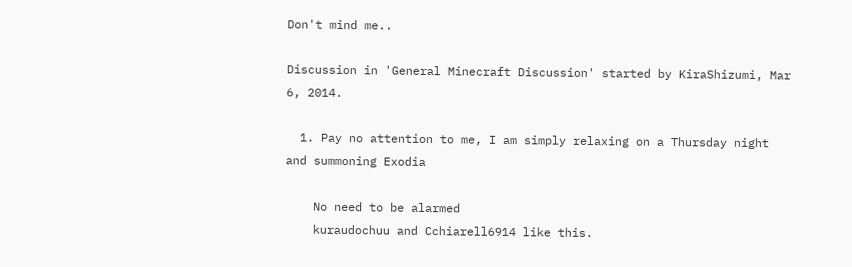Don't mind me..

Discussion in 'General Minecraft Discussion' started by KiraShizumi, Mar 6, 2014.

  1. Pay no attention to me, I am simply relaxing on a Thursday night and summoning Exodia

    No need to be alarmed
    kuraudochuu and Cchiarell6914 like this.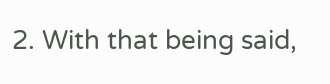2. With that being said,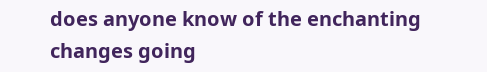does anyone know of the enchanting changes going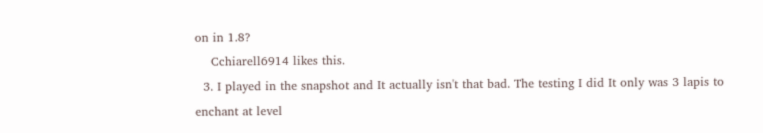on in 1.8?
    Cchiarell6914 likes this.
  3. I played in the snapshot and It actually isn't that bad. The testing I did It only was 3 lapis to enchant at level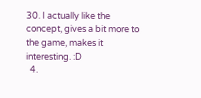30. I actually like the concept, gives a bit more to the game, makes it interesting. :D
  4.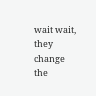wait wait, they change the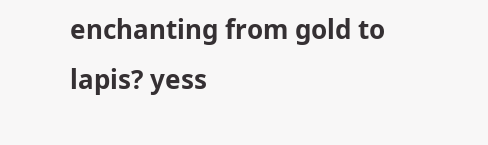enchanting from gold to lapis? yess